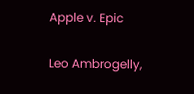Apple v. Epic

Leo Ambrogelly,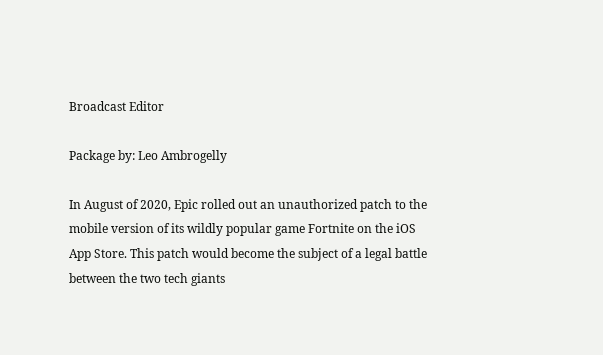Broadcast Editor

Package by: Leo Ambrogelly

In August of 2020, Epic rolled out an unauthorized patch to the mobile version of its wildly popular game Fortnite on the iOS App Store. This patch would become the subject of a legal battle between the two tech giants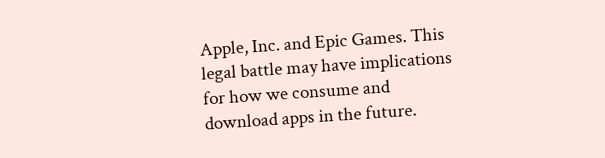Apple, Inc. and Epic Games. This legal battle may have implications for how we consume and download apps in the future.